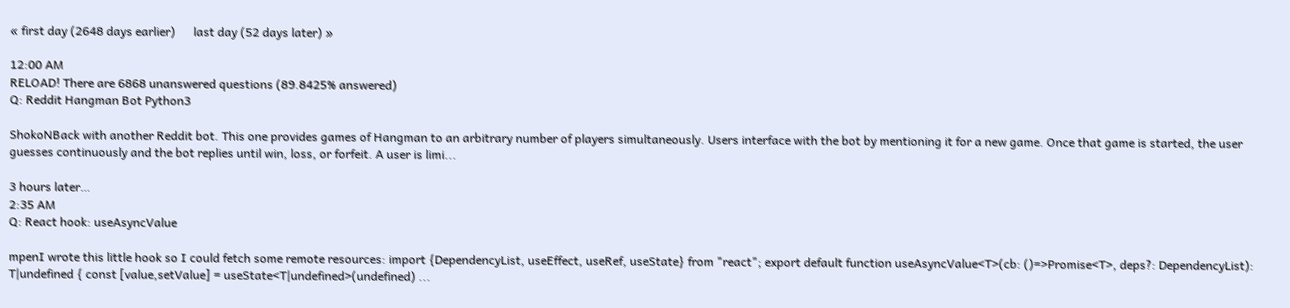« first day (2648 days earlier)      last day (52 days later) »

12:00 AM
RELOAD! There are 6868 unanswered questions (89.8425% answered)
Q: Reddit Hangman Bot Python3

ShokoNBack with another Reddit bot. This one provides games of Hangman to an arbitrary number of players simultaneously. Users interface with the bot by mentioning it for a new game. Once that game is started, the user guesses continuously and the bot replies until win, loss, or forfeit. A user is limi...

3 hours later…
2:35 AM
Q: React hook: useAsyncValue

mpenI wrote this little hook so I could fetch some remote resources: import {DependencyList, useEffect, useRef, useState} from "react"; export default function useAsyncValue<T>(cb: ()=>Promise<T>, deps?: DependencyList): T|undefined { const [value,setValue] = useState<T|undefined>(undefined) ...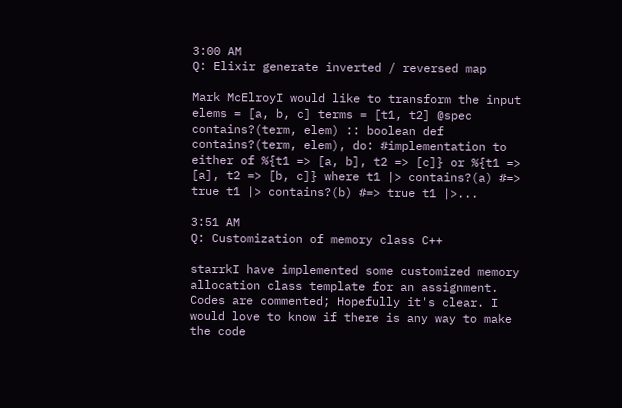3:00 AM
Q: Elixir generate inverted / reversed map

Mark McElroyI would like to transform the input elems = [a, b, c] terms = [t1, t2] @spec contains?(term, elem) :: boolean def contains?(term, elem), do: #implementation to either of %{t1 => [a, b], t2 => [c]} or %{t1 => [a], t2 => [b, c]} where t1 |> contains?(a) #=> true t1 |> contains?(b) #=> true t1 |>...

3:51 AM
Q: Customization of memory class C++

starrkI have implemented some customized memory allocation class template for an assignment. Codes are commented; Hopefully it's clear. I would love to know if there is any way to make the code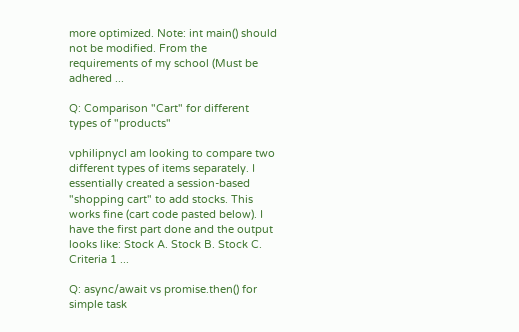more optimized. Note: int main() should not be modified. From the requirements of my school (Must be adhered ...

Q: Comparison "Cart" for different types of "products"

vphilipnycI am looking to compare two different types of items separately. I essentially created a session-based "shopping cart" to add stocks. This works fine (cart code pasted below). I have the first part done and the output looks like: Stock A. Stock B. Stock C. Criteria 1 ...

Q: async/await vs promise.then() for simple task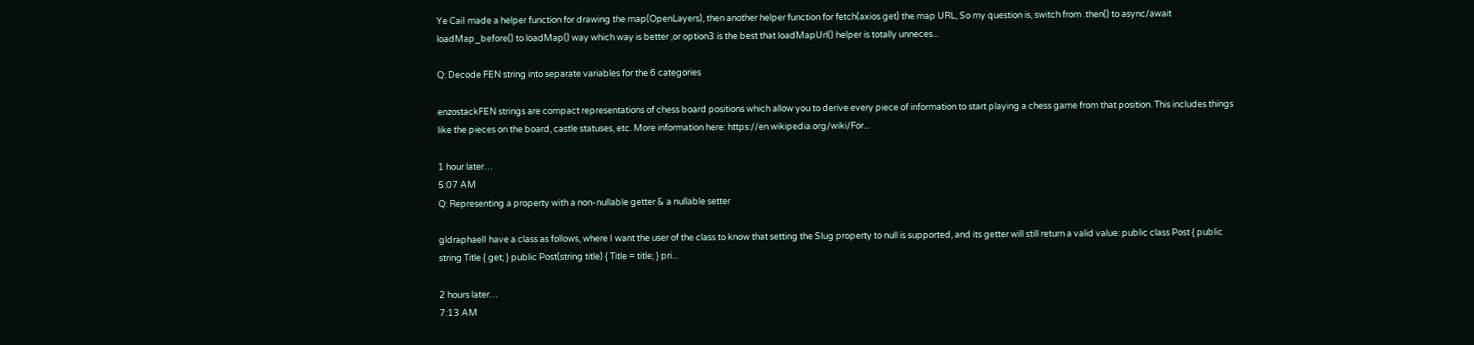Ye CaiI made a helper function for drawing the map(OpenLayers), then another helper function for fetch(axios.get) the map URL, So my question is, switch from .then() to async/await loadMap_before() to loadMap() way which way is better ,or option3 is the best that loadMapUrl() helper is totally unneces...

Q: Decode FEN string into separate variables for the 6 categories

enzostackFEN strings are compact representations of chess board positions which allow you to derive every piece of information to start playing a chess game from that position. This includes things like the pieces on the board, castle statuses, etc. More information here: https://en.wikipedia.org/wiki/For...

1 hour later…
5:07 AM
Q: Representing a property with a non-nullable getter & a nullable setter

gldraphaelI have a class as follows, where I want the user of the class to know that setting the Slug property to null is supported, and its getter will still return a valid value: public class Post { public string Title { get; } public Post(string title) { Title = title; } pri...

2 hours later…
7:13 AM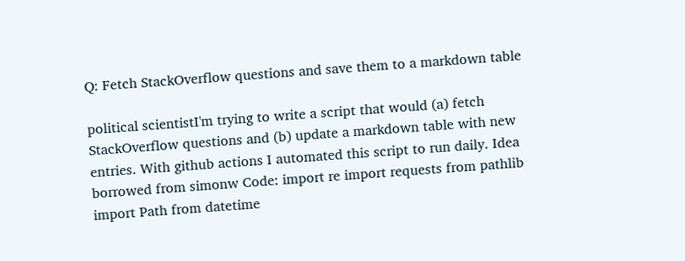Q: Fetch StackOverflow questions and save them to a markdown table

political scientistI'm trying to write a script that would (a) fetch StackOverflow questions and (b) update a markdown table with new entries. With github actions I automated this script to run daily. Idea borrowed from simonw Code: import re import requests from pathlib import Path from datetime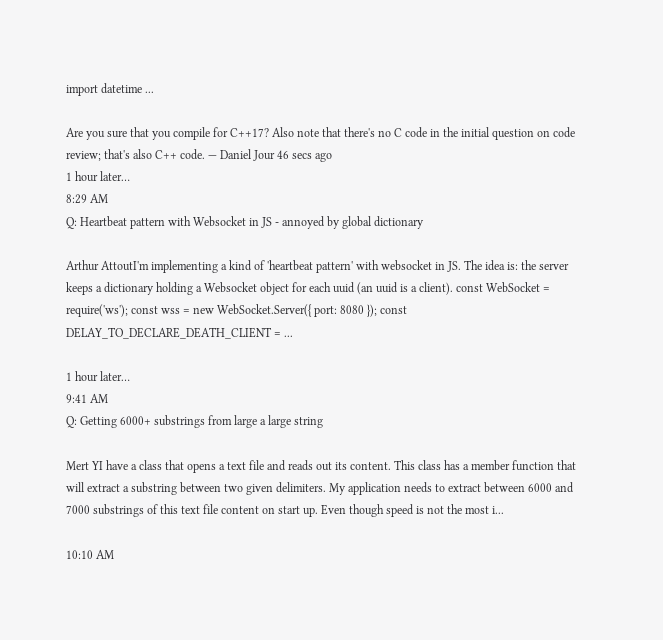import datetime ...

Are you sure that you compile for C++17? Also note that there's no C code in the initial question on code review; that's also C++ code. — Daniel Jour 46 secs ago
1 hour later…
8:29 AM
Q: Heartbeat pattern with Websocket in JS - annoyed by global dictionary

Arthur AttoutI'm implementing a kind of 'heartbeat pattern' with websocket in JS. The idea is: the server keeps a dictionary holding a Websocket object for each uuid (an uuid is a client). const WebSocket = require('ws'); const wss = new WebSocket.Server({ port: 8080 }); const DELAY_TO_DECLARE_DEATH_CLIENT = ...

1 hour later…
9:41 AM
Q: Getting 6000+ substrings from large a large string

Mert YI have a class that opens a text file and reads out its content. This class has a member function that will extract a substring between two given delimiters. My application needs to extract between 6000 and 7000 substrings of this text file content on start up. Even though speed is not the most i...

10:10 AM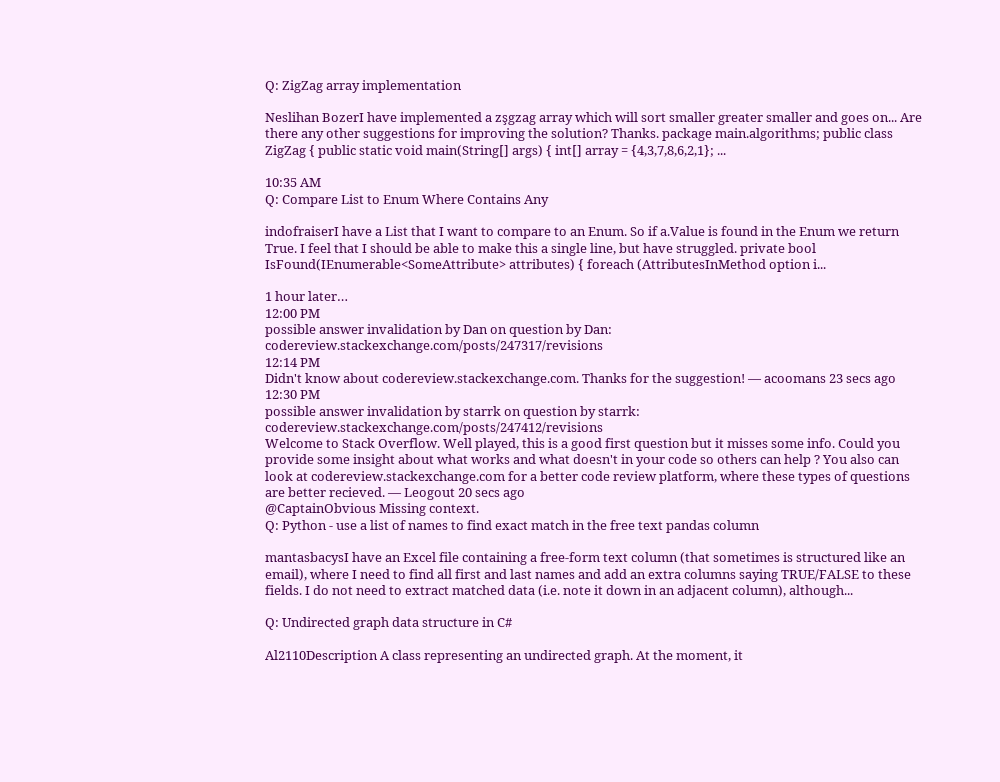Q: ZigZag array implementation

Neslihan BozerI have implemented a zşgzag array which will sort smaller greater smaller and goes on... Are there any other suggestions for improving the solution? Thanks. package main.algorithms; public class ZigZag { public static void main(String[] args) { int[] array = {4,3,7,8,6,2,1}; ...

10:35 AM
Q: Compare List to Enum Where Contains Any

indofraiserI have a List that I want to compare to an Enum. So if a.Value is found in the Enum we return True. I feel that I should be able to make this a single line, but have struggled. private bool IsFound(IEnumerable<SomeAttribute> attributes) { foreach (AttributesInMethod option i...

1 hour later…
12:00 PM
possible answer invalidation by Dan on question by Dan: codereview.stackexchange.com/posts/247317/revisions
12:14 PM
Didn't know about codereview.stackexchange.com. Thanks for the suggestion! — acoomans 23 secs ago
12:30 PM
possible answer invalidation by starrk on question by starrk: codereview.stackexchange.com/posts/247412/revisions
Welcome to Stack Overflow. Well played, this is a good first question but it misses some info. Could you provide some insight about what works and what doesn't in your code so others can help ? You also can look at codereview.stackexchange.com for a better code review platform, where these types of questions are better recieved. — Leogout 20 secs ago
@CaptainObvious Missing context.
Q: Python - use a list of names to find exact match in the free text pandas column

mantasbacysI have an Excel file containing a free-form text column (that sometimes is structured like an email), where I need to find all first and last names and add an extra columns saying TRUE/FALSE to these fields. I do not need to extract matched data (i.e. note it down in an adjacent column), although...

Q: Undirected graph data structure in C#

Al2110Description A class representing an undirected graph. At the moment, it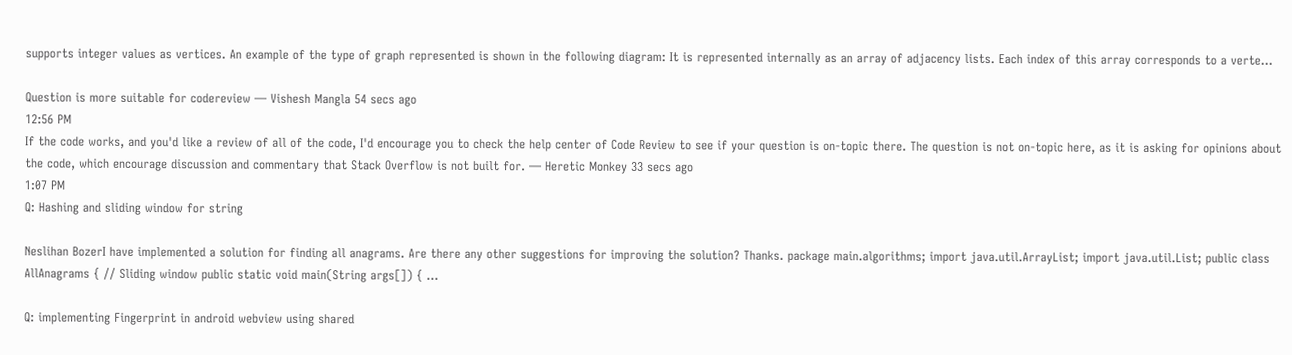supports integer values as vertices. An example of the type of graph represented is shown in the following diagram: It is represented internally as an array of adjacency lists. Each index of this array corresponds to a verte...

Question is more suitable for codereview — Vishesh Mangla 54 secs ago
12:56 PM
If the code works, and you'd like a review of all of the code, I'd encourage you to check the help center of Code Review to see if your question is on-topic there. The question is not on-topic here, as it is asking for opinions about the code, which encourage discussion and commentary that Stack Overflow is not built for. — Heretic Monkey 33 secs ago
1:07 PM
Q: Hashing and sliding window for string

Neslihan BozerI have implemented a solution for finding all anagrams. Are there any other suggestions for improving the solution? Thanks. package main.algorithms; import java.util.ArrayList; import java.util.List; public class AllAnagrams { // Sliding window public static void main(String args[]) { ...

Q: implementing Fingerprint in android webview using shared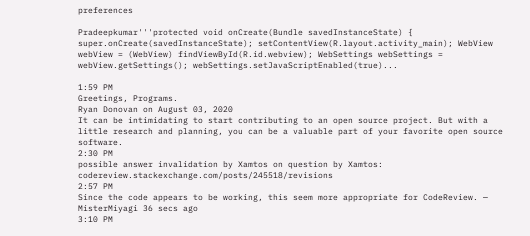preferences

Pradeepkumar'''protected void onCreate(Bundle savedInstanceState) { super.onCreate(savedInstanceState); setContentView(R.layout.activity_main); WebView webView = (WebView) findViewById(R.id.webview); WebSettings webSettings = webView.getSettings(); webSettings.setJavaScriptEnabled(true)...

1:59 PM
Greetings, Programs.
Ryan Donovan on August 03, 2020
It can be intimidating to start contributing to an open source project. But with a little research and planning, you can be a valuable part of your favorite open source software.
2:30 PM
possible answer invalidation by Xamtos on question by Xamtos: codereview.stackexchange.com/posts/245518/revisions
2:57 PM
Since the code appears to be working, this seem more appropriate for CodeReview. — MisterMiyagi 36 secs ago
3:10 PM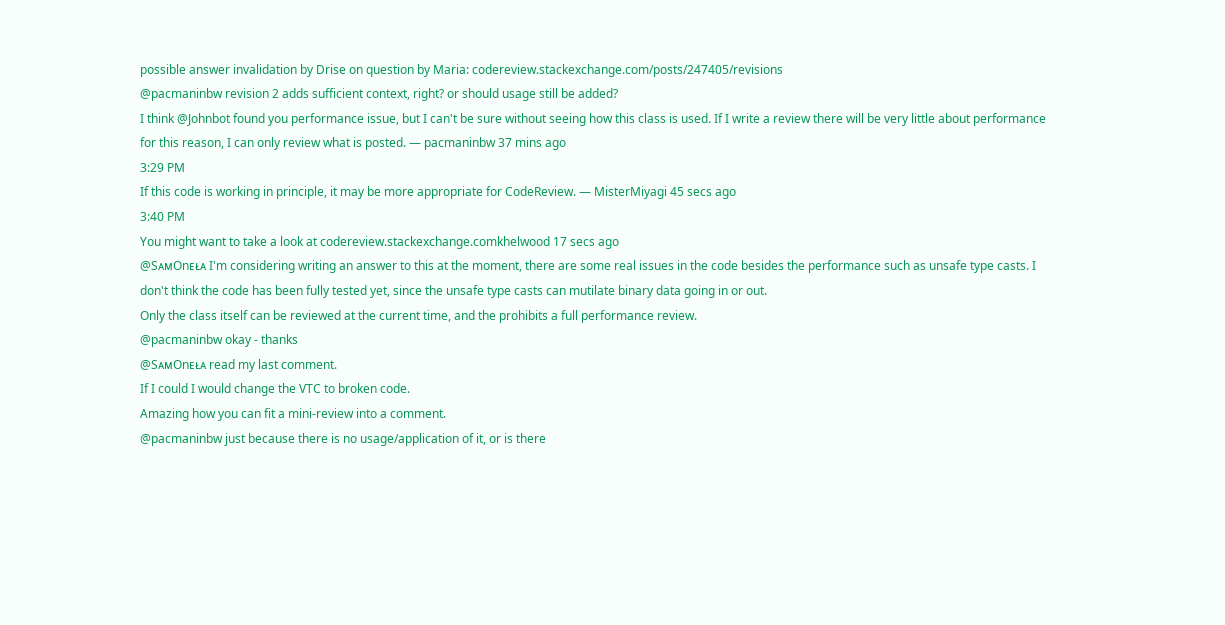possible answer invalidation by Drise on question by Maria: codereview.stackexchange.com/posts/247405/revisions
@pacmaninbw revision 2 adds sufficient context, right? or should usage still be added?
I think @Johnbot found you performance issue, but I can't be sure without seeing how this class is used. If I write a review there will be very little about performance for this reason, I can only review what is posted. — pacmaninbw 37 mins ago
3:29 PM
If this code is working in principle, it may be more appropriate for CodeReview. — MisterMiyagi 45 secs ago
3:40 PM
You might want to take a look at codereview.stackexchange.comkhelwood 17 secs ago
@SᴀᴍOnᴇᴌᴀ I'm considering writing an answer to this at the moment, there are some real issues in the code besides the performance such as unsafe type casts. I don't think the code has been fully tested yet, since the unsafe type casts can mutilate binary data going in or out.
Only the class itself can be reviewed at the current time, and the prohibits a full performance review.
@pacmaninbw okay - thanks
@SᴀᴍOnᴇᴌᴀ read my last comment.
If I could I would change the VTC to broken code.
Amazing how you can fit a mini-review into a comment.
@pacmaninbw just because there is no usage/application of it, or is there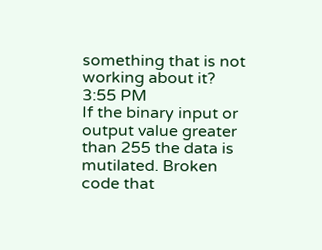something that is not working about it?
3:55 PM
If the binary input or output value greater than 255 the data is mutilated. Broken code that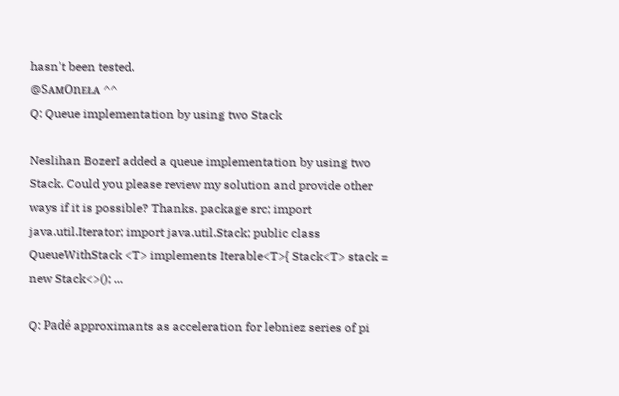hasn't been tested.
@SᴀᴍOnᴇᴌᴀ ^^
Q: Queue implementation by using two Stack

Neslihan BozerI added a queue implementation by using two Stack. Could you please review my solution and provide other ways if it is possible? Thanks. package src; import java.util.Iterator; import java.util.Stack; public class QueueWithStack <T> implements Iterable<T>{ Stack<T> stack = new Stack<>(); ...

Q: Padé approximants as acceleration for lebniez series of pi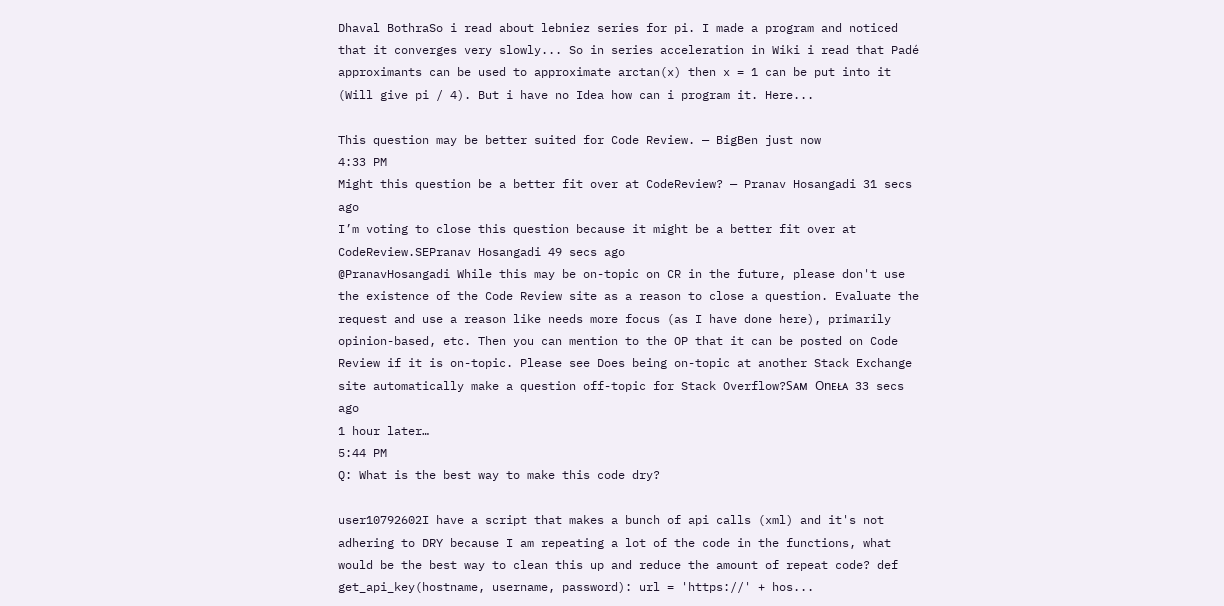Dhaval BothraSo i read about lebniez series for pi. I made a program and noticed that it converges very slowly... So in series acceleration in Wiki i read that Padé approximants can be used to approximate arctan(x) then x = 1 can be put into it (Will give pi / 4). But i have no Idea how can i program it. Here...

This question may be better suited for Code Review. — BigBen just now
4:33 PM
Might this question be a better fit over at CodeReview? — Pranav Hosangadi 31 secs ago
I’m voting to close this question because it might be a better fit over at CodeReview.SEPranav Hosangadi 49 secs ago
@PranavHosangadi While this may be on-topic on CR in the future, please don't use the existence of the Code Review site as a reason to close a question. Evaluate the request and use a reason like needs more focus (as I have done here), primarily opinion-based, etc. Then you can mention to the OP that it can be posted on Code Review if it is on-topic. Please see Does being on-topic at another Stack Exchange site automatically make a question off-topic for Stack Overflow?Sᴀᴍ Onᴇᴌᴀ 33 secs ago
1 hour later…
5:44 PM
Q: What is the best way to make this code dry?

user10792602I have a script that makes a bunch of api calls (xml) and it's not adhering to DRY because I am repeating a lot of the code in the functions, what would be the best way to clean this up and reduce the amount of repeat code? def get_api_key(hostname, username, password): url = 'https://' + hos...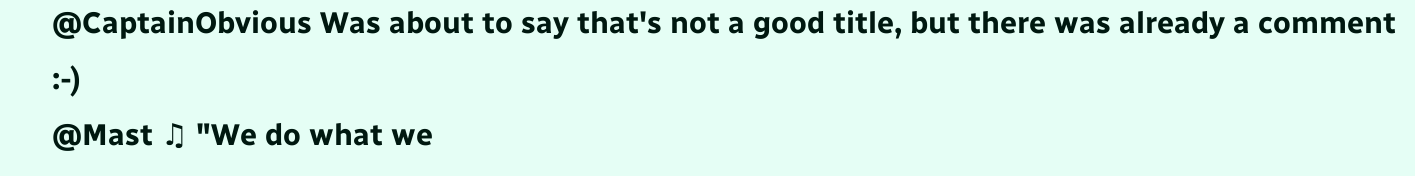@CaptainObvious Was about to say that's not a good title, but there was already a comment :-)
@Mast ♫ "We do what we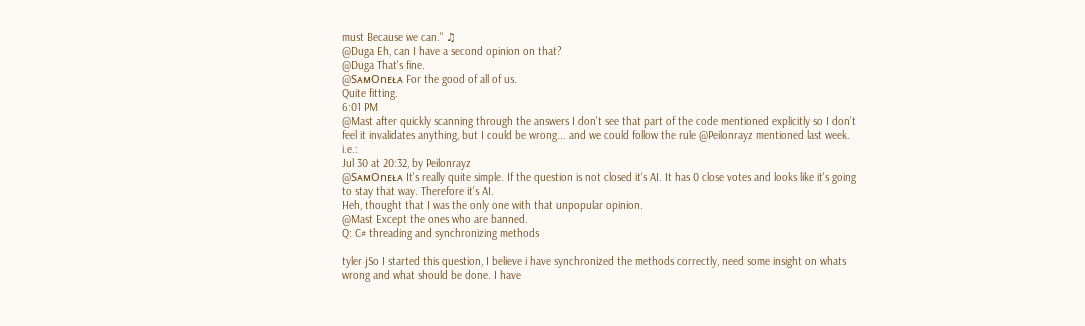must Because we can." ♫
@Duga Eh, can I have a second opinion on that?
@Duga That's fine.
@SᴀᴍOnᴇᴌᴀ For the good of all of us.
Quite fitting.
6:01 PM
@Mast after quickly scanning through the answers I don't see that part of the code mentioned explicitly so I don't feel it invalidates anything, but I could be wrong... and we could follow the rule @Peilonrayz mentioned last week. i.e.:
Jul 30 at 20:32, by Peilonrayz
@SᴀᴍOnᴇᴌᴀ It's really quite simple. If the question is not closed it's AI. It has 0 close votes and looks like it's going to stay that way. Therefore it's AI.
Heh, thought that I was the only one with that unpopular opinion.
@Mast Except the ones who are banned.
Q: C# threading and synchronizing methods

tyler jSo I started this question, I believe i have synchronized the methods correctly, need some insight on whats wrong and what should be done. I have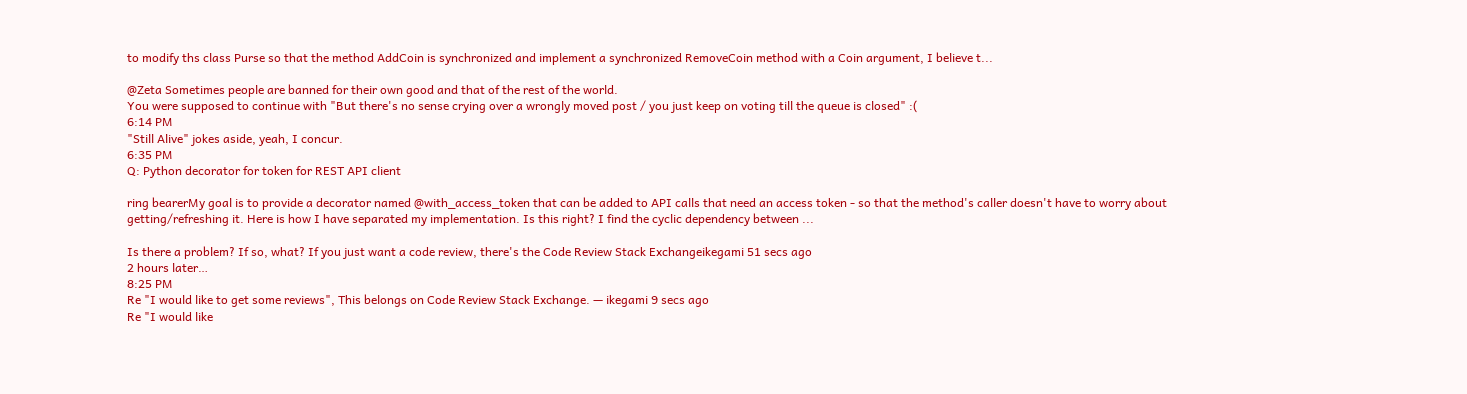to modify ths class Purse so that the method AddCoin is synchronized and implement a synchronized RemoveCoin method with a Coin argument, I believe t...

@Zeta Sometimes people are banned for their own good and that of the rest of the world.
You were supposed to continue with "But there's no sense crying over a wrongly moved post / you just keep on voting till the queue is closed" :(
6:14 PM
"Still Alive" jokes aside, yeah, I concur.
6:35 PM
Q: Python decorator for token for REST API client

ring bearerMy goal is to provide a decorator named @with_access_token that can be added to API calls that need an access token - so that the method's caller doesn't have to worry about getting/refreshing it. Here is how I have separated my implementation. Is this right? I find the cyclic dependency between ...

Is there a problem? If so, what? If you just want a code review, there's the Code Review Stack Exchangeikegami 51 secs ago
2 hours later…
8:25 PM
Re "I would like to get some reviews", This belongs on Code Review Stack Exchange. — ikegami 9 secs ago
Re "I would like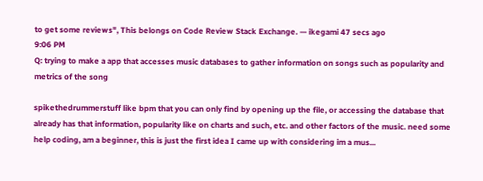to get some reviews", This belongs on Code Review Stack Exchange. — ikegami 47 secs ago
9:06 PM
Q: trying to make a app that accesses music databases to gather information on songs such as popularity and metrics of the song

spikethedrummerstuff like bpm that you can only find by opening up the file, or accessing the database that already has that information, popularity like on charts and such, etc. and other factors of the music. need some help coding, am a beginner, this is just the first idea I came up with considering im a mus...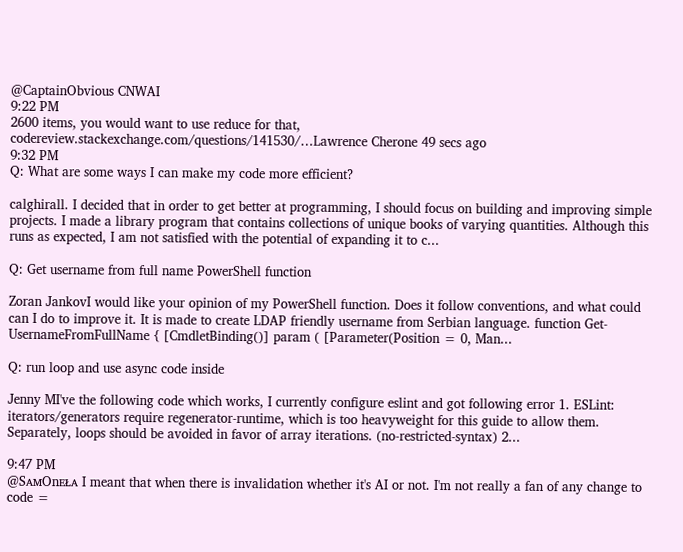@CaptainObvious CNWAI
9:22 PM
2600 items, you would want to use reduce for that, codereview.stackexchange.com/questions/141530/…Lawrence Cherone 49 secs ago
9:32 PM
Q: What are some ways I can make my code more efficient?

calghirall. I decided that in order to get better at programming, I should focus on building and improving simple projects. I made a library program that contains collections of unique books of varying quantities. Although this runs as expected, I am not satisfied with the potential of expanding it to c...

Q: Get username from full name PowerShell function

Zoran JankovI would like your opinion of my PowerShell function. Does it follow conventions, and what could can I do to improve it. It is made to create LDAP friendly username from Serbian language. function Get-UsernameFromFullName { [CmdletBinding()] param ( [Parameter(Position = 0, Man...

Q: run loop and use async code inside

Jenny MI've the following code which works, I currently configure eslint and got following error 1. ESLint: iterators/generators require regenerator-runtime, which is too heavyweight for this guide to allow them. Separately, loops should be avoided in favor of array iterations. (no-restricted-syntax) 2...

9:47 PM
@SᴀᴍOnᴇᴌᴀ I meant that when there is invalidation whether it's AI or not. I'm not really a fan of any change to code =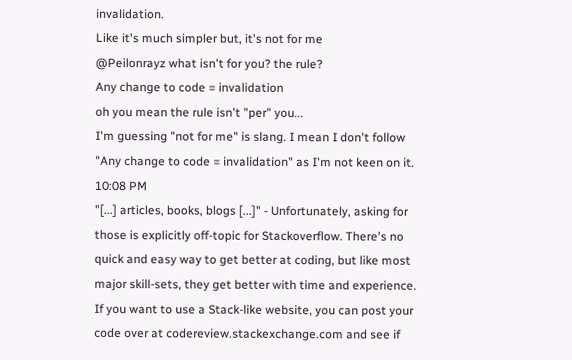invalidation.
Like it's much simpler but, it's not for me
@Peilonrayz what isn't for you? the rule?
Any change to code = invalidation
oh you mean the rule isn't "per" you...
I'm guessing "not for me" is slang. I mean I don't follow "Any change to code = invalidation" as I'm not keen on it.
10:08 PM
"[...] articles, books, blogs [...]" - Unfortunately, asking for those is explicitly off-topic for Stackoverflow. There's no quick and easy way to get better at coding, but like most major skill-sets, they get better with time and experience. If you want to use a Stack-like website, you can post your code over at codereview.stackexchange.com and see if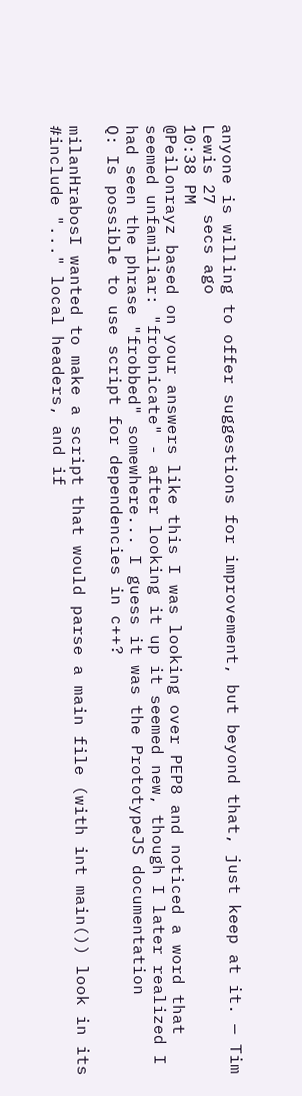anyone is willing to offer suggestions for improvement, but beyond that, just keep at it. — Tim Lewis 27 secs ago
10:38 PM
@Peilonrayz based on your answers like this I was looking over PEP8 and noticed a word that seemed unfamiliar: "frobnicate" - after looking it up it seemed new, though I later realized I had seen the phrase "frobbed" somewhere... I guess it was the PrototypeJS documentation
Q: Is possible to use script for dependencies in c++?

milanHrabosI wanted to make a script that would parse a main file (with int main()) look in its #include "..." local headers, and if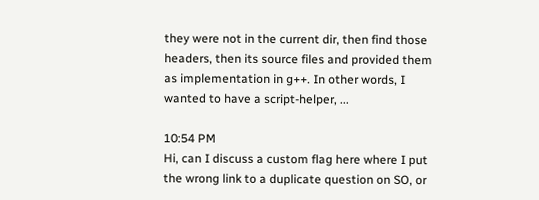they were not in the current dir, then find those headers, then its source files and provided them as implementation in g++. In other words, I wanted to have a script-helper, ...

10:54 PM
Hi, can I discuss a custom flag here where I put the wrong link to a duplicate question on SO, or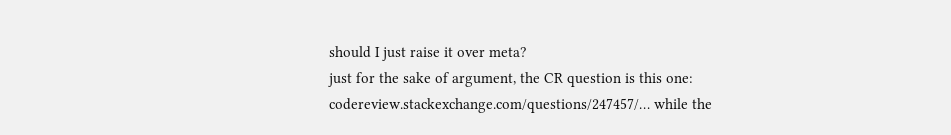should I just raise it over meta?
just for the sake of argument, the CR question is this one: codereview.stackexchange.com/questions/247457/… while the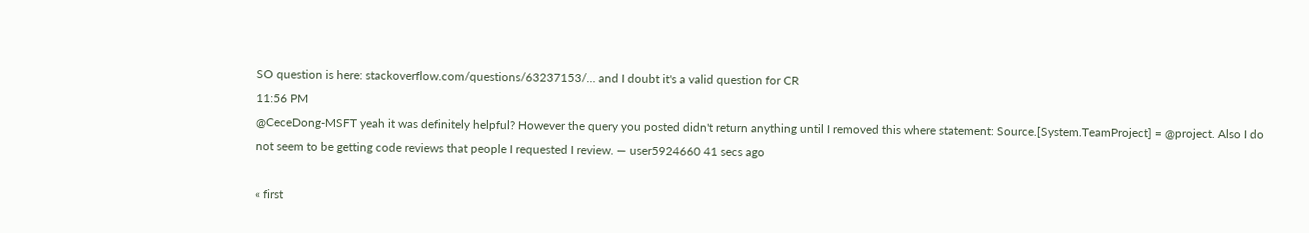SO question is here: stackoverflow.com/questions/63237153/… and I doubt it's a valid question for CR
11:56 PM
@CeceDong-MSFT yeah it was definitely helpful? However the query you posted didn't return anything until I removed this where statement: Source.[System.TeamProject] = @project. Also I do not seem to be getting code reviews that people I requested I review. — user5924660 41 secs ago

« first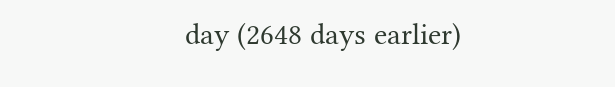day (2648 days earlier)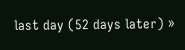last day (52 days later) »